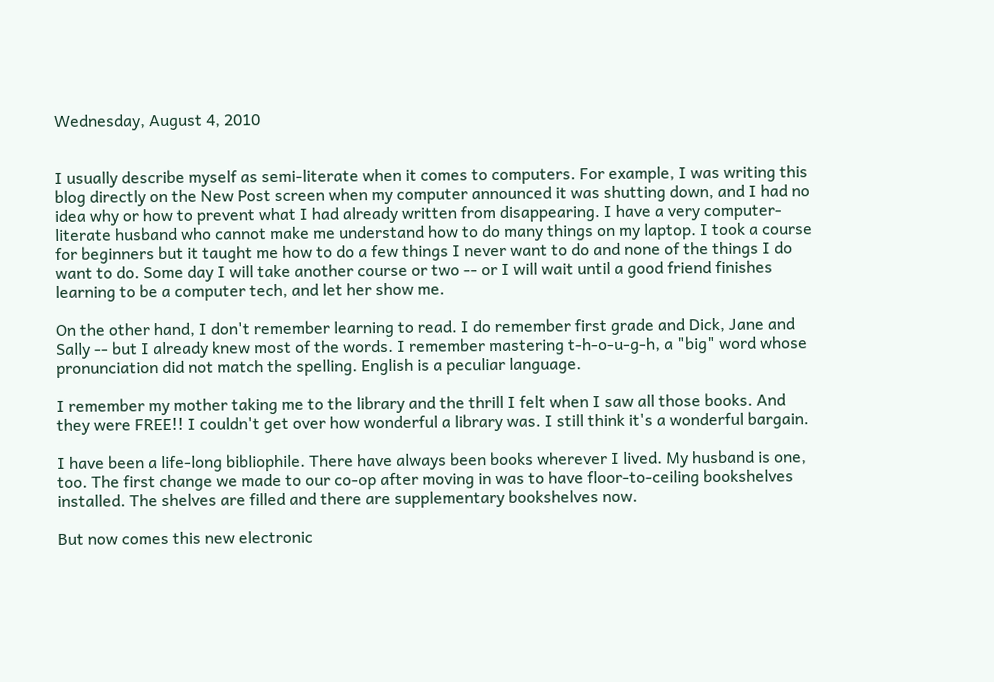Wednesday, August 4, 2010


I usually describe myself as semi-literate when it comes to computers. For example, I was writing this blog directly on the New Post screen when my computer announced it was shutting down, and I had no idea why or how to prevent what I had already written from disappearing. I have a very computer-literate husband who cannot make me understand how to do many things on my laptop. I took a course for beginners but it taught me how to do a few things I never want to do and none of the things I do want to do. Some day I will take another course or two -- or I will wait until a good friend finishes learning to be a computer tech, and let her show me.

On the other hand, I don't remember learning to read. I do remember first grade and Dick, Jane and Sally -- but I already knew most of the words. I remember mastering t-h-o-u-g-h, a "big" word whose pronunciation did not match the spelling. English is a peculiar language.

I remember my mother taking me to the library and the thrill I felt when I saw all those books. And they were FREE!! I couldn't get over how wonderful a library was. I still think it's a wonderful bargain.

I have been a life-long bibliophile. There have always been books wherever I lived. My husband is one, too. The first change we made to our co-op after moving in was to have floor-to-ceiling bookshelves installed. The shelves are filled and there are supplementary bookshelves now.

But now comes this new electronic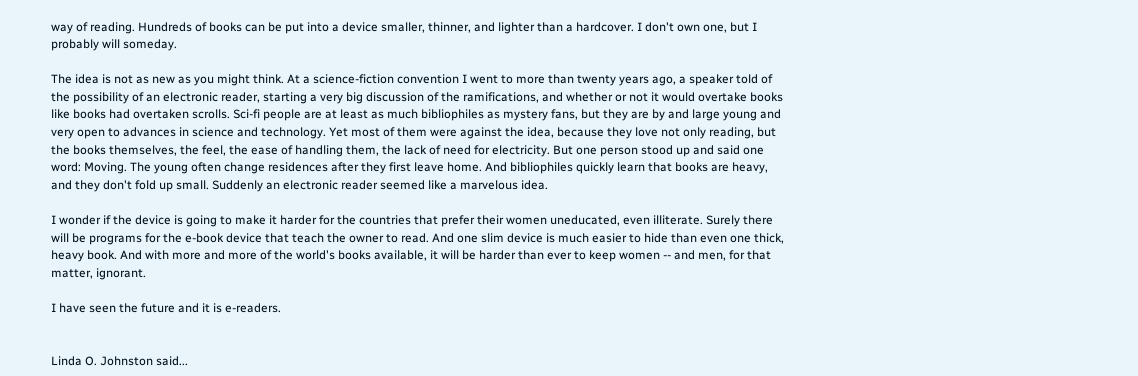way of reading. Hundreds of books can be put into a device smaller, thinner, and lighter than a hardcover. I don't own one, but I probably will someday.

The idea is not as new as you might think. At a science-fiction convention I went to more than twenty years ago, a speaker told of the possibility of an electronic reader, starting a very big discussion of the ramifications, and whether or not it would overtake books like books had overtaken scrolls. Sci-fi people are at least as much bibliophiles as mystery fans, but they are by and large young and very open to advances in science and technology. Yet most of them were against the idea, because they love not only reading, but the books themselves, the feel, the ease of handling them, the lack of need for electricity. But one person stood up and said one word: Moving. The young often change residences after they first leave home. And bibliophiles quickly learn that books are heavy, and they don't fold up small. Suddenly an electronic reader seemed like a marvelous idea.

I wonder if the device is going to make it harder for the countries that prefer their women uneducated, even illiterate. Surely there will be programs for the e-book device that teach the owner to read. And one slim device is much easier to hide than even one thick, heavy book. And with more and more of the world's books available, it will be harder than ever to keep women -- and men, for that matter, ignorant.

I have seen the future and it is e-readers.


Linda O. Johnston said...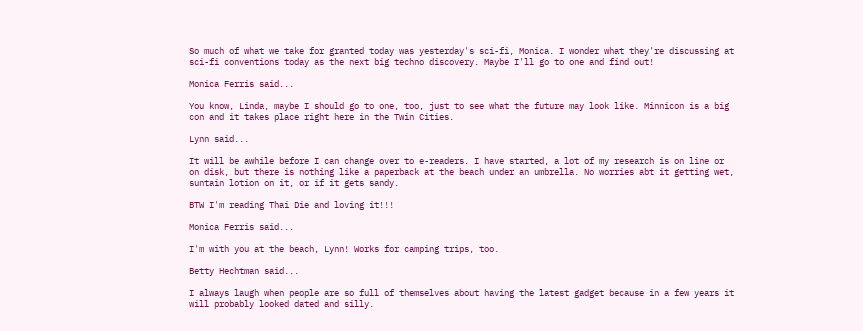So much of what we take for granted today was yesterday's sci-fi, Monica. I wonder what they're discussing at sci-fi conventions today as the next big techno discovery. Maybe I'll go to one and find out!

Monica Ferris said...

You know, Linda, maybe I should go to one, too, just to see what the future may look like. Minnicon is a big con and it takes place right here in the Twin Cities.

Lynn said...

It will be awhile before I can change over to e-readers. I have started, a lot of my research is on line or on disk, but there is nothing like a paperback at the beach under an umbrella. No worries abt it getting wet, suntain lotion on it, or if it gets sandy.

BTW I'm reading Thai Die and loving it!!!

Monica Ferris said...

I'm with you at the beach, Lynn! Works for camping trips, too.

Betty Hechtman said...

I always laugh when people are so full of themselves about having the latest gadget because in a few years it will probably looked dated and silly.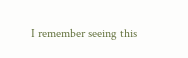I remember seeing this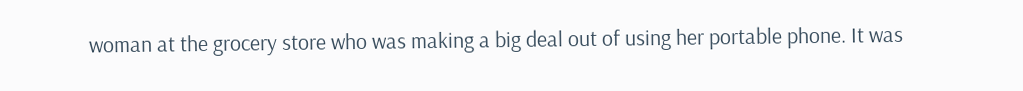woman at the grocery store who was making a big deal out of using her portable phone. It was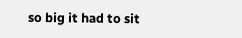so big it had to sit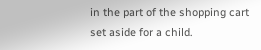in the part of the shopping cart set aside for a child.